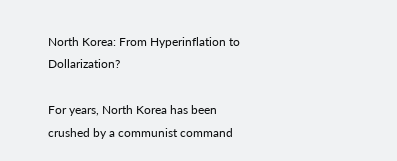North Korea: From Hyperinflation to Dollarization?

For years, North Korea has been crushed by a communist command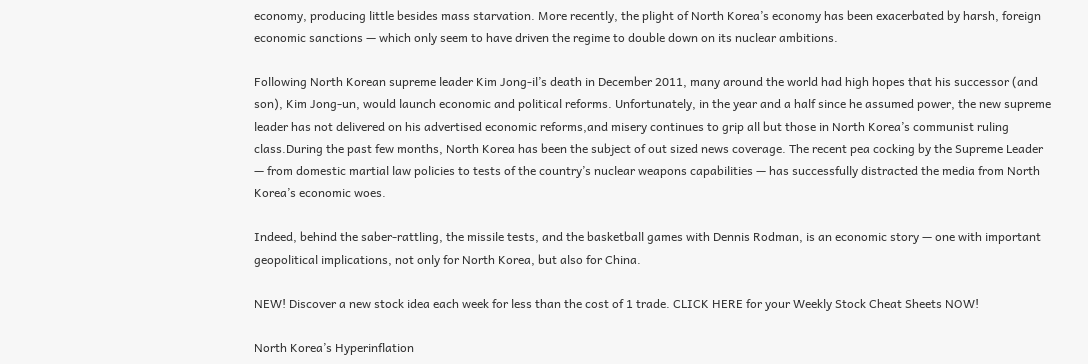economy, producing little besides mass starvation. More recently, the plight of North Korea’s economy has been exacerbated by harsh, foreign economic sanctions — which only seem to have driven the regime to double down on its nuclear ambitions.

Following North Korean supreme leader Kim Jong-il’s death in December 2011, many around the world had high hopes that his successor (and son), Kim Jong-un, would launch economic and political reforms. Unfortunately, in the year and a half since he assumed power, the new supreme leader has not delivered on his advertised economic reforms,and misery continues to grip all but those in North Korea’s communist ruling class.During the past few months, North Korea has been the subject of out sized news coverage. The recent pea cocking by the Supreme Leader — from domestic martial law policies to tests of the country’s nuclear weapons capabilities — has successfully distracted the media from North Korea’s economic woes.

Indeed, behind the saber-rattling, the missile tests, and the basketball games with Dennis Rodman, is an economic story — one with important geopolitical implications, not only for North Korea, but also for China.

NEW! Discover a new stock idea each week for less than the cost of 1 trade. CLICK HERE for your Weekly Stock Cheat Sheets NOW!

North Korea’s Hyperinflation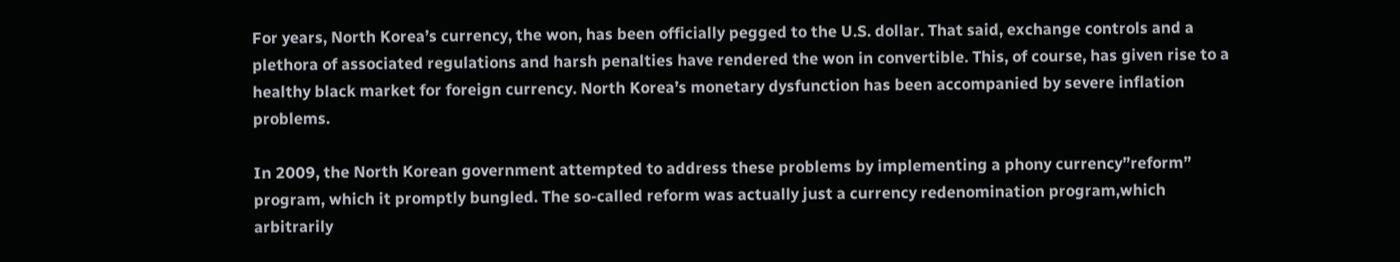For years, North Korea’s currency, the won, has been officially pegged to the U.S. dollar. That said, exchange controls and a plethora of associated regulations and harsh penalties have rendered the won in convertible. This, of course, has given rise to a healthy black market for foreign currency. North Korea’s monetary dysfunction has been accompanied by severe inflation problems.

In 2009, the North Korean government attempted to address these problems by implementing a phony currency”reform” program, which it promptly bungled. The so-called reform was actually just a currency redenomination program,which arbitrarily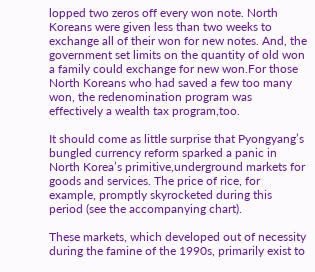lopped two zeros off every won note. North Koreans were given less than two weeks to exchange all of their won for new notes. And, the government set limits on the quantity of old won a family could exchange for new won.For those North Koreans who had saved a few too many won, the redenomination program was effectively a wealth tax program,too.

It should come as little surprise that Pyongyang’s bungled currency reform sparked a panic in North Korea’s primitive,underground markets for goods and services. The price of rice, for example, promptly skyrocketed during this period (see the accompanying chart).

These markets, which developed out of necessity during the famine of the 1990s, primarily exist to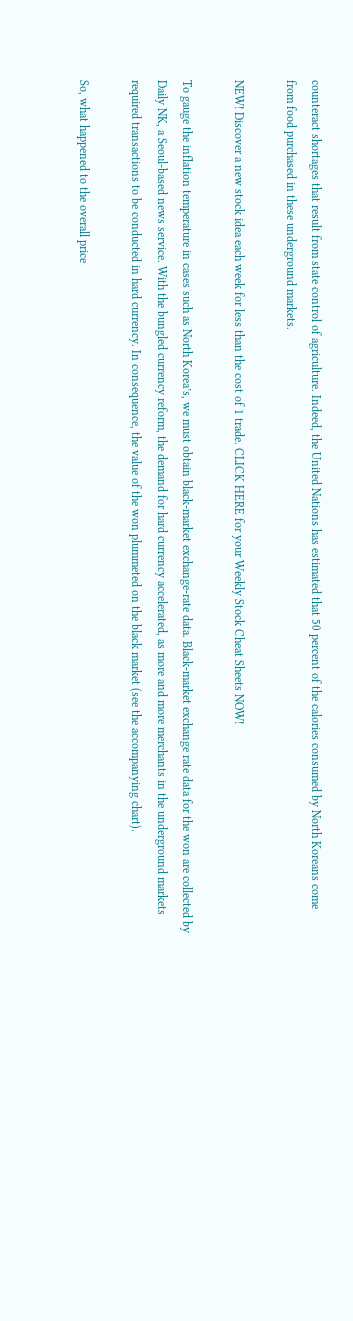counteract shortages that result from state control of agriculture. Indeed, the United Nations has estimated that 50 percent of the calories consumed by North Koreans come from food purchased in these underground markets.

NEW! Discover a new stock idea each week for less than the cost of 1 trade. CLICK HERE for your Weekly Stock Cheat Sheets NOW!

To gauge the inflation temperature in cases such as North Korea’s, we must obtain black-market exchange-rate data. Black-market exchange rate data for the won are collected by Daily NK, a Seoul-based news service. With the bungled currency reform, the demand for hard currency accelerated, as more and more merchants in the underground markets required transactions to be conducted in hard currency. In consequence, the value of the won plummeted on the black market (see the accompanying chart).

So, what happened to the overall price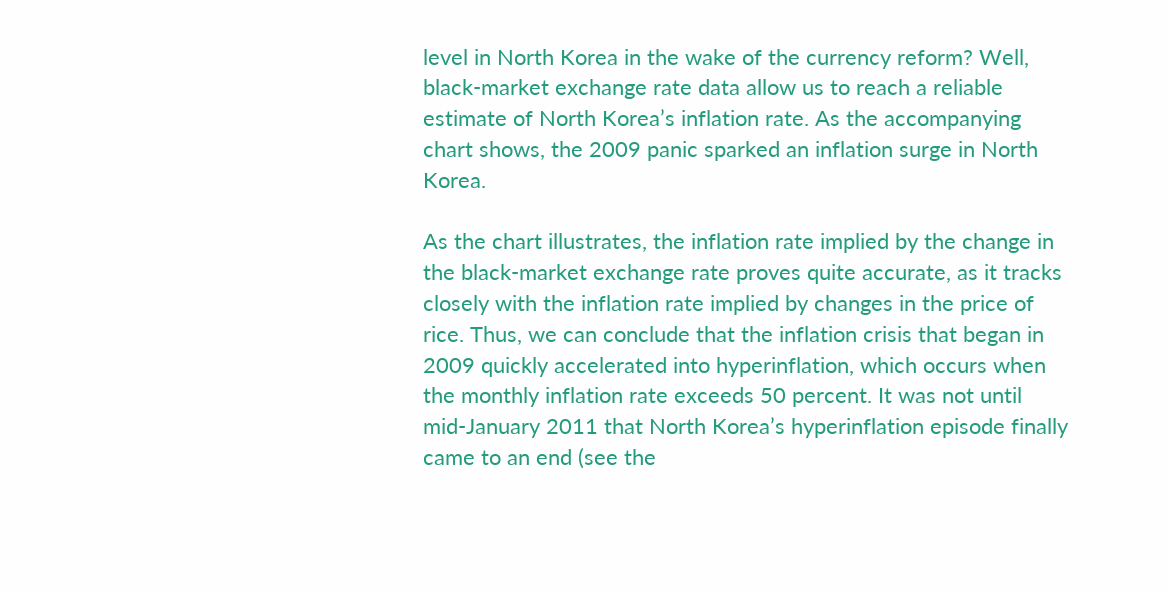level in North Korea in the wake of the currency reform? Well, black-market exchange rate data allow us to reach a reliable estimate of North Korea’s inflation rate. As the accompanying chart shows, the 2009 panic sparked an inflation surge in North Korea.

As the chart illustrates, the inflation rate implied by the change in the black-market exchange rate proves quite accurate, as it tracks closely with the inflation rate implied by changes in the price of rice. Thus, we can conclude that the inflation crisis that began in 2009 quickly accelerated into hyperinflation, which occurs when the monthly inflation rate exceeds 50 percent. It was not until mid-January 2011 that North Korea’s hyperinflation episode finally came to an end (see the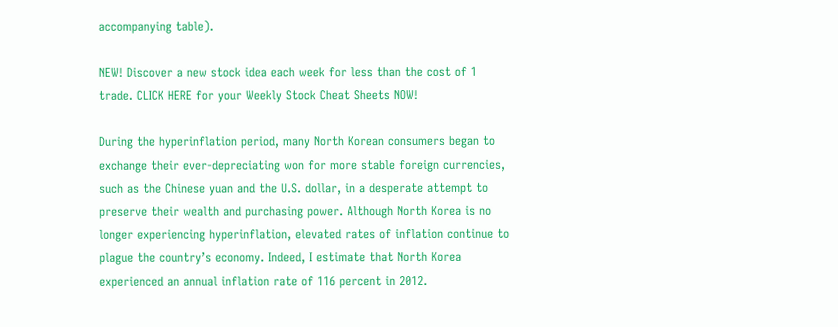accompanying table).

NEW! Discover a new stock idea each week for less than the cost of 1 trade. CLICK HERE for your Weekly Stock Cheat Sheets NOW!

During the hyperinflation period, many North Korean consumers began to exchange their ever-depreciating won for more stable foreign currencies, such as the Chinese yuan and the U.S. dollar, in a desperate attempt to preserve their wealth and purchasing power. Although North Korea is no longer experiencing hyperinflation, elevated rates of inflation continue to plague the country’s economy. Indeed, I estimate that North Korea experienced an annual inflation rate of 116 percent in 2012.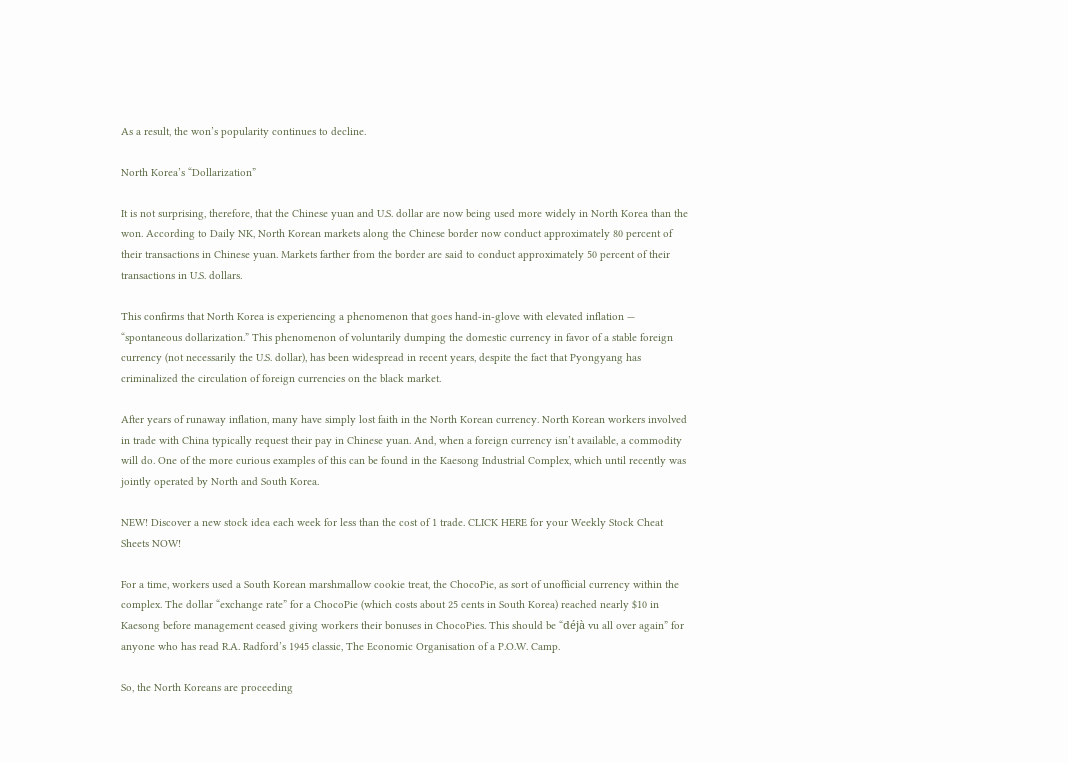As a result, the won’s popularity continues to decline.

North Korea’s “Dollarization”

It is not surprising, therefore, that the Chinese yuan and U.S. dollar are now being used more widely in North Korea than the won. According to Daily NK, North Korean markets along the Chinese border now conduct approximately 80 percent of their transactions in Chinese yuan. Markets farther from the border are said to conduct approximately 50 percent of their transactions in U.S. dollars.

This confirms that North Korea is experiencing a phenomenon that goes hand-in-glove with elevated inflation — “spontaneous dollarization.” This phenomenon of voluntarily dumping the domestic currency in favor of a stable foreign currency (not necessarily the U.S. dollar), has been widespread in recent years, despite the fact that Pyongyang has criminalized the circulation of foreign currencies on the black market.

After years of runaway inflation, many have simply lost faith in the North Korean currency. North Korean workers involved in trade with China typically request their pay in Chinese yuan. And, when a foreign currency isn’t available, a commodity will do. One of the more curious examples of this can be found in the Kaesong Industrial Complex, which until recently was jointly operated by North and South Korea.

NEW! Discover a new stock idea each week for less than the cost of 1 trade. CLICK HERE for your Weekly Stock Cheat Sheets NOW!

For a time, workers used a South Korean marshmallow cookie treat, the ChocoPie, as sort of unofficial currency within the complex. The dollar “exchange rate” for a ChocoPie (which costs about 25 cents in South Korea) reached nearly $10 in Kaesong before management ceased giving workers their bonuses in ChocoPies. This should be “déjà vu all over again” for anyone who has read R.A. Radford’s 1945 classic, The Economic Organisation of a P.O.W. Camp.

So, the North Koreans are proceeding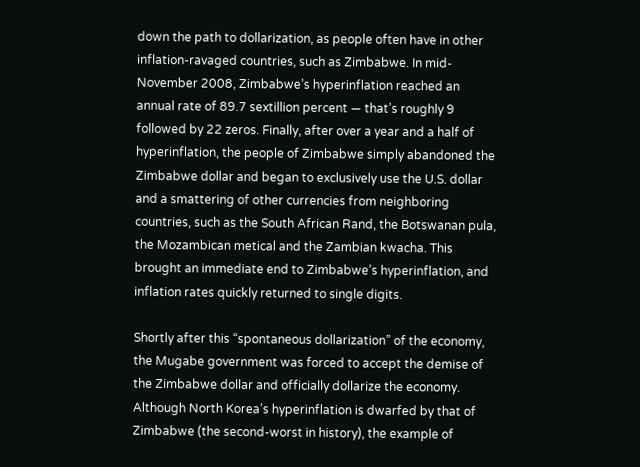down the path to dollarization, as people often have in other inflation-ravaged countries, such as Zimbabwe. In mid-November 2008, Zimbabwe’s hyperinflation reached an annual rate of 89.7 sextillion percent — that’s roughly 9 followed by 22 zeros. Finally, after over a year and a half of hyperinflation, the people of Zimbabwe simply abandoned the Zimbabwe dollar and began to exclusively use the U.S. dollar and a smattering of other currencies from neighboring countries, such as the South African Rand, the Botswanan pula, the Mozambican metical and the Zambian kwacha. This brought an immediate end to Zimbabwe’s hyperinflation, and inflation rates quickly returned to single digits.

Shortly after this “spontaneous dollarization” of the economy, the Mugabe government was forced to accept the demise of the Zimbabwe dollar and officially dollarize the economy. Although North Korea’s hyperinflation is dwarfed by that of Zimbabwe (the second-worst in history), the example of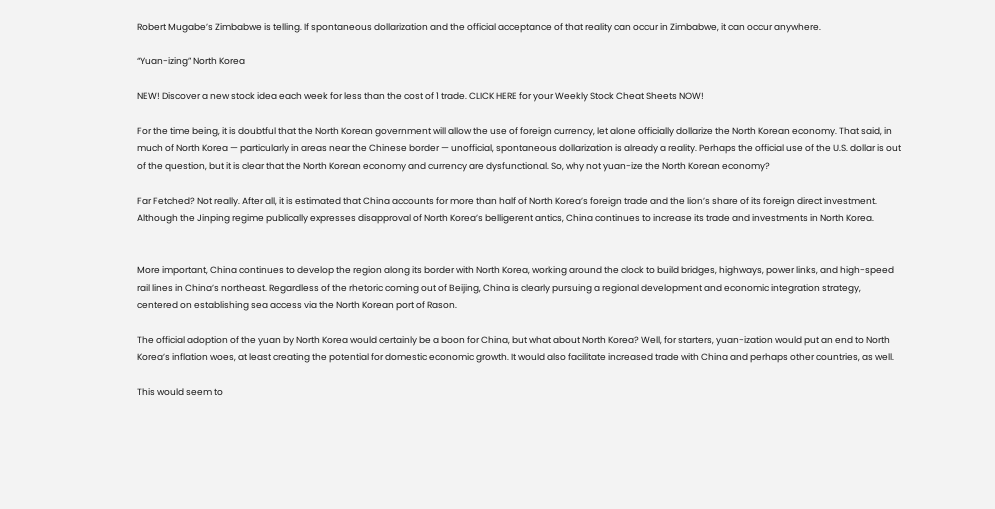Robert Mugabe’s Zimbabwe is telling. If spontaneous dollarization and the official acceptance of that reality can occur in Zimbabwe, it can occur anywhere.

“Yuan-izing” North Korea

NEW! Discover a new stock idea each week for less than the cost of 1 trade. CLICK HERE for your Weekly Stock Cheat Sheets NOW!

For the time being, it is doubtful that the North Korean government will allow the use of foreign currency, let alone officially dollarize the North Korean economy. That said, in much of North Korea — particularly in areas near the Chinese border — unofficial, spontaneous dollarization is already a reality. Perhaps the official use of the U.S. dollar is out of the question, but it is clear that the North Korean economy and currency are dysfunctional. So, why not yuan-ize the North Korean economy?

Far Fetched? Not really. After all, it is estimated that China accounts for more than half of North Korea’s foreign trade and the lion’s share of its foreign direct investment. Although the Jinping regime publically expresses disapproval of North Korea’s belligerent antics, China continues to increase its trade and investments in North Korea.


More important, China continues to develop the region along its border with North Korea, working around the clock to build bridges, highways, power links, and high-speed rail lines in China’s northeast. Regardless of the rhetoric coming out of Beijing, China is clearly pursuing a regional development and economic integration strategy, centered on establishing sea access via the North Korean port of Rason.

The official adoption of the yuan by North Korea would certainly be a boon for China, but what about North Korea? Well, for starters, yuan-ization would put an end to North Korea’s inflation woes, at least creating the potential for domestic economic growth. It would also facilitate increased trade with China and perhaps other countries, as well.

This would seem to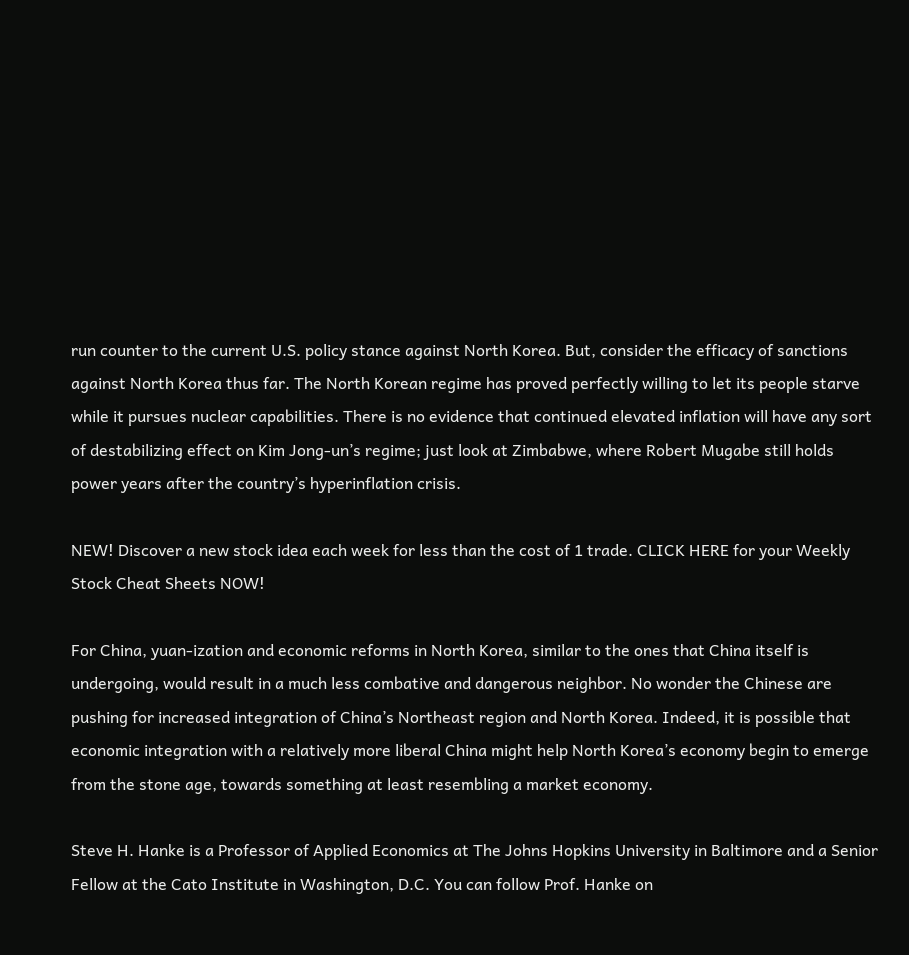run counter to the current U.S. policy stance against North Korea. But, consider the efficacy of sanctions against North Korea thus far. The North Korean regime has proved perfectly willing to let its people starve while it pursues nuclear capabilities. There is no evidence that continued elevated inflation will have any sort of destabilizing effect on Kim Jong-un’s regime; just look at Zimbabwe, where Robert Mugabe still holds power years after the country’s hyperinflation crisis.

NEW! Discover a new stock idea each week for less than the cost of 1 trade. CLICK HERE for your Weekly Stock Cheat Sheets NOW!

For China, yuan-ization and economic reforms in North Korea, similar to the ones that China itself is undergoing, would result in a much less combative and dangerous neighbor. No wonder the Chinese are pushing for increased integration of China’s Northeast region and North Korea. Indeed, it is possible that economic integration with a relatively more liberal China might help North Korea’s economy begin to emerge from the stone age, towards something at least resembling a market economy.

Steve H. Hanke is a Professor of Applied Economics at The Johns Hopkins University in Baltimore and a Senior Fellow at the Cato Institute in Washington, D.C. You can follow Prof. Hanke on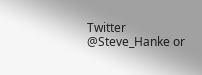Twitter @Steve_Hanke or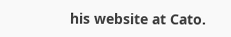his website at Cato.